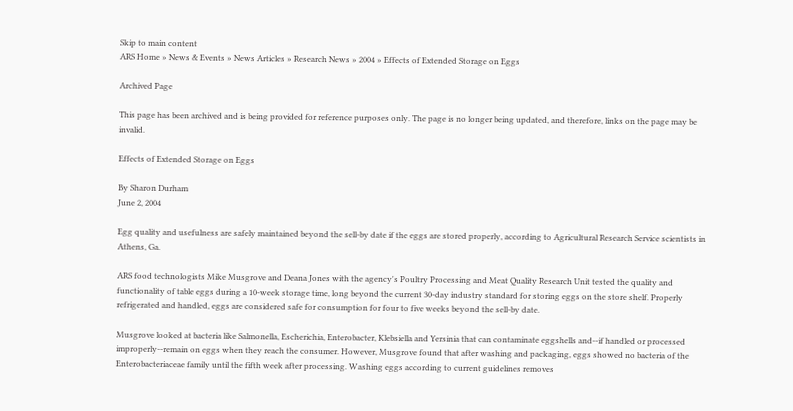Skip to main content
ARS Home » News & Events » News Articles » Research News » 2004 » Effects of Extended Storage on Eggs

Archived Page

This page has been archived and is being provided for reference purposes only. The page is no longer being updated, and therefore, links on the page may be invalid.

Effects of Extended Storage on Eggs

By Sharon Durham
June 2, 2004

Egg quality and usefulness are safely maintained beyond the sell-by date if the eggs are stored properly, according to Agricultural Research Service scientists in Athens, Ga.

ARS food technologists Mike Musgrove and Deana Jones with the agency's Poultry Processing and Meat Quality Research Unit tested the quality and functionality of table eggs during a 10-week storage time, long beyond the current 30-day industry standard for storing eggs on the store shelf. Properly refrigerated and handled, eggs are considered safe for consumption for four to five weeks beyond the sell-by date.

Musgrove looked at bacteria like Salmonella, Escherichia, Enterobacter, Klebsiella and Yersinia that can contaminate eggshells and--if handled or processed improperly--remain on eggs when they reach the consumer. However, Musgrove found that after washing and packaging, eggs showed no bacteria of the Enterobacteriaceae family until the fifth week after processing. Washing eggs according to current guidelines removes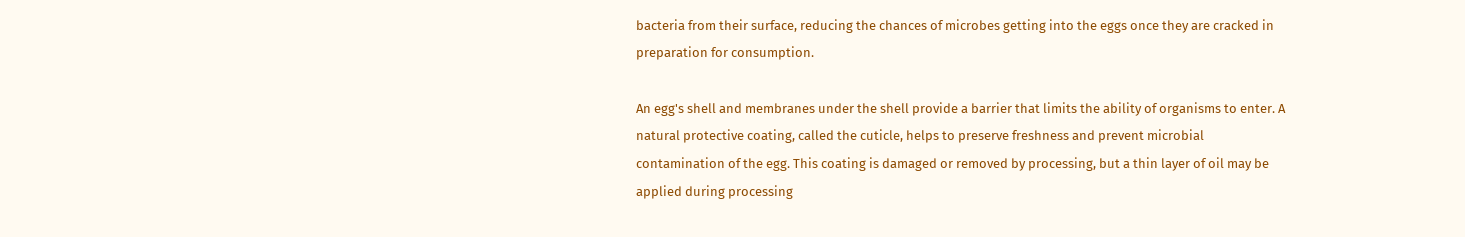bacteria from their surface, reducing the chances of microbes getting into the eggs once they are cracked in preparation for consumption.

An egg's shell and membranes under the shell provide a barrier that limits the ability of organisms to enter. A natural protective coating, called the cuticle, helps to preserve freshness and prevent microbial contamination of the egg. This coating is damaged or removed by processing, but a thin layer of oil may be applied during processing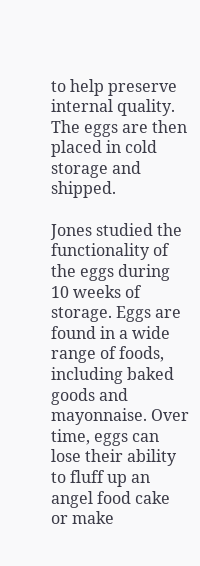to help preserve internal quality. The eggs are then placed in cold storage and shipped.

Jones studied the functionality of the eggs during 10 weeks of storage. Eggs are found in a wide range of foods, including baked goods and mayonnaise. Over time, eggs can lose their ability to fluff up an angel food cake or make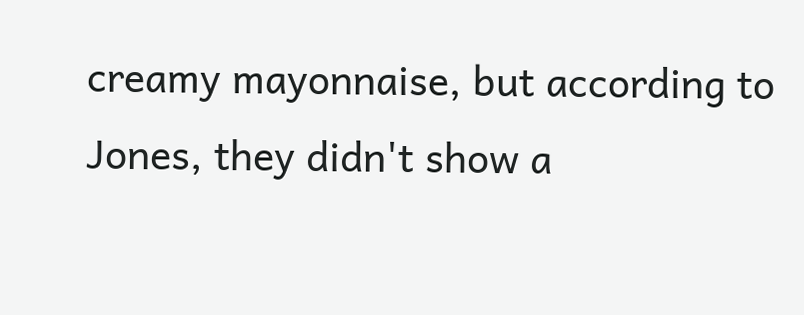creamy mayonnaise, but according to Jones, they didn't show a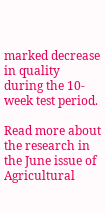marked decrease in quality during the 10-week test period.

Read more about the research in the June issue of Agricultural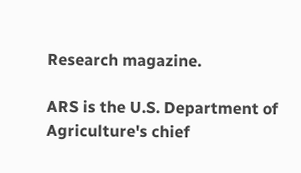Research magazine.

ARS is the U.S. Department of Agriculture's chief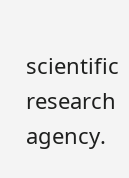scientific research agency.